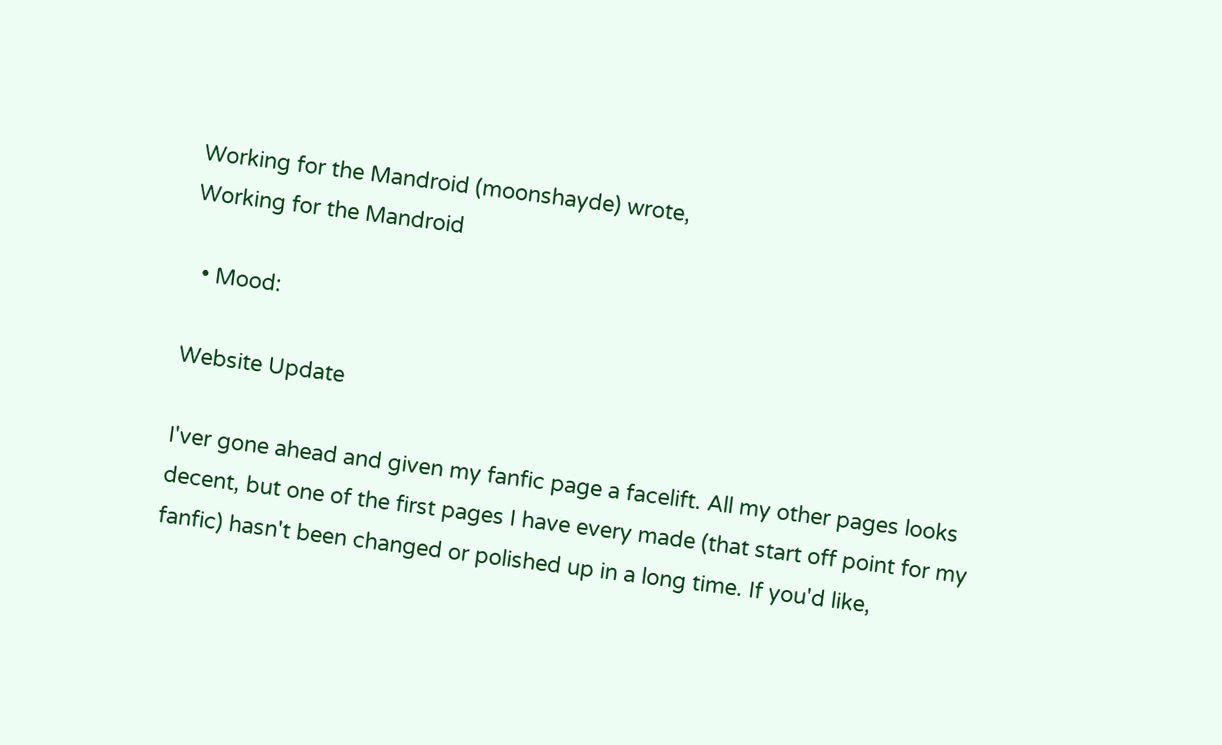Working for the Mandroid (moonshayde) wrote,
Working for the Mandroid

  • Mood:

Website Update

I'ver gone ahead and given my fanfic page a facelift. All my other pages looks decent, but one of the first pages I have every made (that start off point for my fanfic) hasn't been changed or polished up in a long time. If you'd like,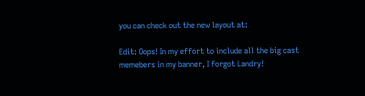you can check out the new layout at:

Edit: Oops! In my effort to include all the big cast memebers in my banner, I forgot Landry!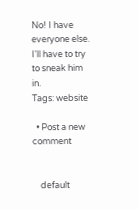No! I have everyone else. I'll have to try to sneak him in.
Tags: website

  • Post a new comment


    default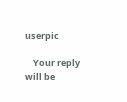userpic

    Your reply will be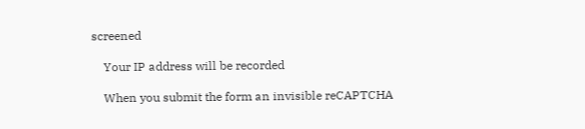screened

    Your IP address will be recorded

    When you submit the form an invisible reCAPTCHA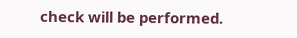check will be performed.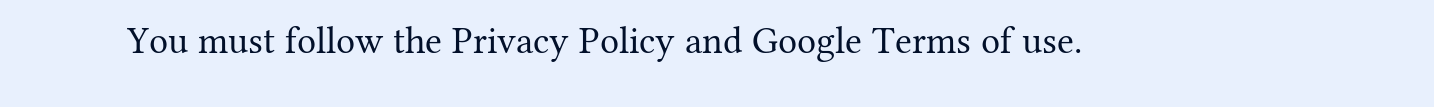You must follow the Privacy Policy and Google Terms of use.